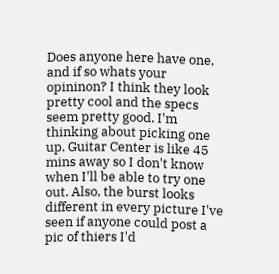Does anyone here have one, and if so whats your opininon? I think they look pretty cool and the specs seem pretty good. I'm thinking about picking one up. Guitar Center is like 45 mins away so I don't know when I'll be able to try one out. Also, the burst looks different in every picture I've seen if anyone could post a pic of thiers I'd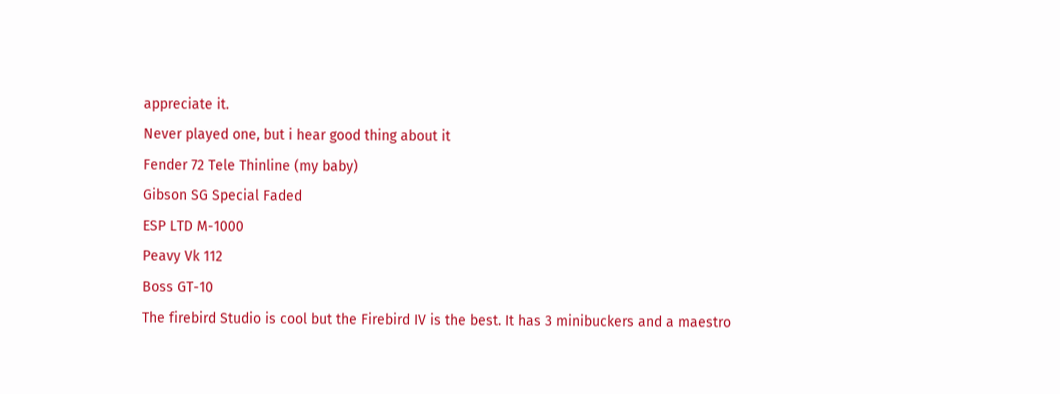appreciate it.
Never played one, but i hear good thing about it
Fender 72 Tele Thinline (my baby)
Gibson SG Special Faded
ESP LTD M-1000
Peavy Vk 112
Boss GT-10
The firebird Studio is cool but the Firebird IV is the best. It has 3 minibuckers and a maestro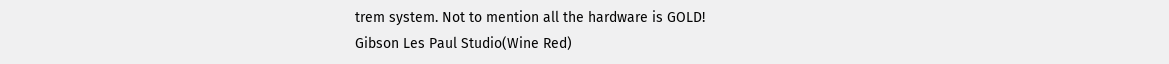trem system. Not to mention all the hardware is GOLD!
Gibson Les Paul Studio(Wine Red)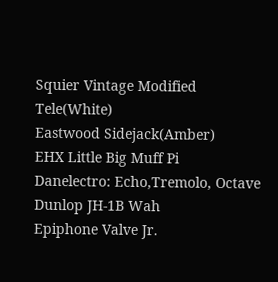Squier Vintage Modified Tele(White)
Eastwood Sidejack(Amber)
EHX Little Big Muff Pi
Danelectro: Echo,Tremolo, Octave
Dunlop JH-1B Wah
Epiphone Valve Jr.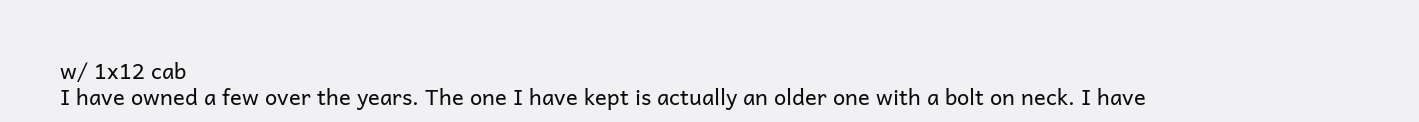w/ 1x12 cab
I have owned a few over the years. The one I have kept is actually an older one with a bolt on neck. I have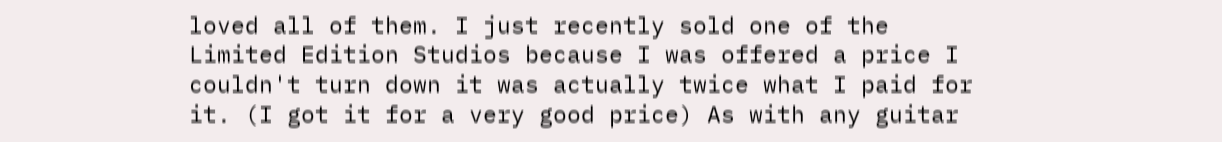loved all of them. I just recently sold one of the Limited Edition Studios because I was offered a price I couldn't turn down it was actually twice what I paid for it. (I got it for a very good price) As with any guitar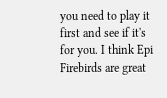you need to play it first and see if it's for you. I think Epi Firebirds are great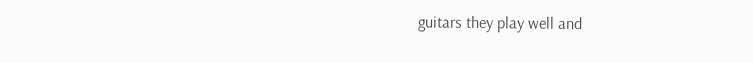guitars they play well and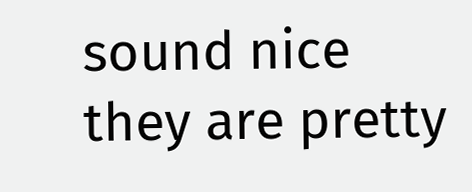sound nice they are pretty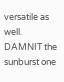versatile as well.
DAMNIT the sunburst one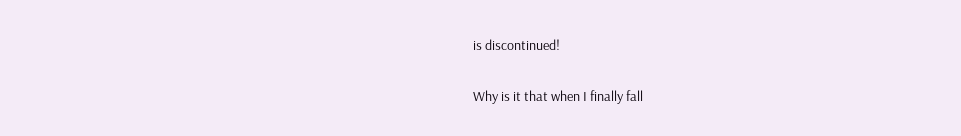is discontinued!

Why is it that when I finally fall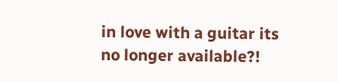in love with a guitar its no longer available?!